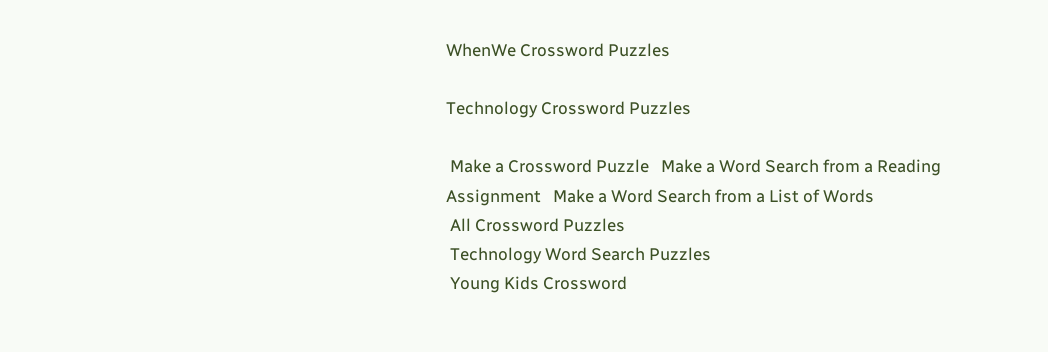WhenWe Crossword Puzzles

Technology Crossword Puzzles

 Make a Crossword Puzzle   Make a Word Search from a Reading Assignment   Make a Word Search from a List of Words
 All Crossword Puzzles
 Technology Word Search Puzzles
 Young Kids Crossword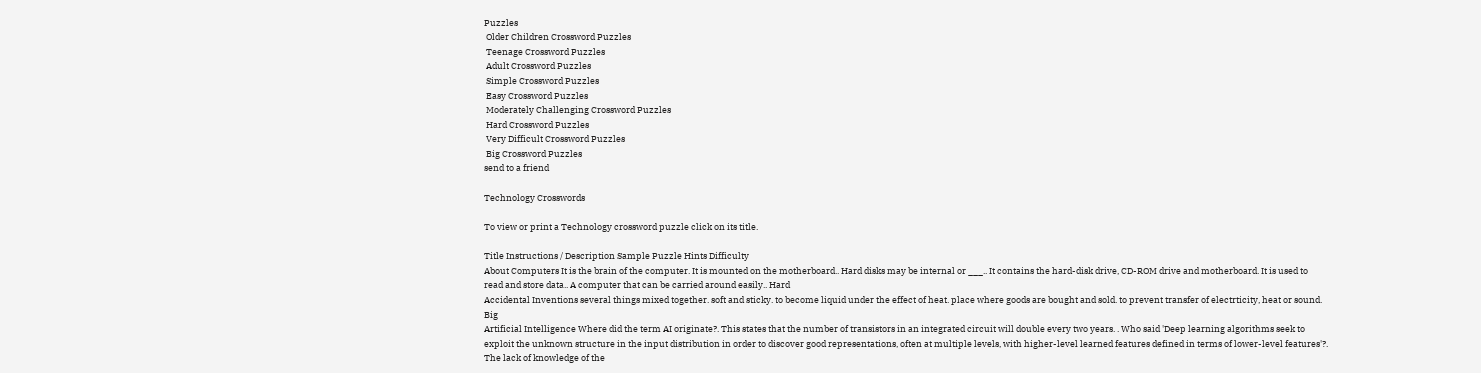Puzzles
 Older Children Crossword Puzzles
 Teenage Crossword Puzzles
 Adult Crossword Puzzles
 Simple Crossword Puzzles
 Easy Crossword Puzzles
 Moderately Challenging Crossword Puzzles
 Hard Crossword Puzzles
 Very Difficult Crossword Puzzles
 Big Crossword Puzzles
send to a friend

Technology Crosswords

To view or print a Technology crossword puzzle click on its title.

Title Instructions / Description Sample Puzzle Hints Difficulty
About Computers It is the brain of the computer. It is mounted on the motherboard.. Hard disks may be internal or ___.. It contains the hard-disk drive, CD-ROM drive and motherboard. It is used to read and store data.. A computer that can be carried around easily.. Hard
Accidental Inventions several things mixed together. soft and sticky. to become liquid under the effect of heat. place where goods are bought and sold. to prevent transfer of electrticity, heat or sound. Big
Artificial Intelligence Where did the term AI originate?. This states that the number of transistors in an integrated circuit will double every two years. . Who said 'Deep learning algorithms seek to exploit the unknown structure in the input distribution in order to discover good representations, often at multiple levels, with higher-level learned features defined in terms of lower-level features'?. The lack of knowledge of the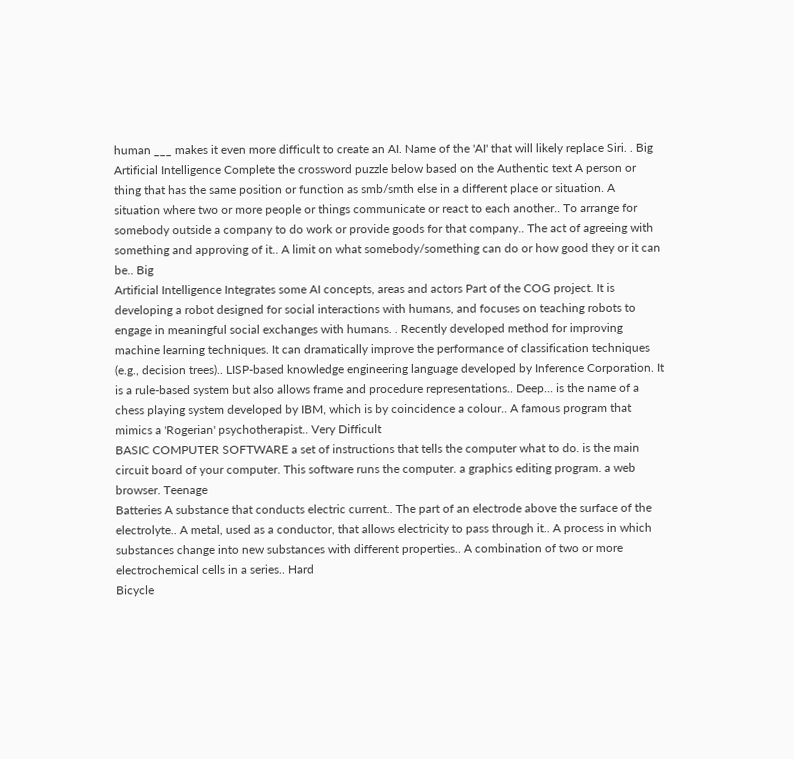human ___ makes it even more difficult to create an AI. Name of the 'AI' that will likely replace Siri. . Big
Artificial Intelligence Complete the crossword puzzle below based on the Authentic text A person or thing that has the same position or function as smb/smth else in a different place or situation. A situation where two or more people or things communicate or react to each another.. To arrange for somebody outside a company to do work or provide goods for that company.. The act of agreeing with something and approving of it.. A limit on what somebody/something can do or how good they or it can be.. Big
Artificial Intelligence Integrates some AI concepts, areas and actors Part of the COG project. It is developing a robot designed for social interactions with humans, and focuses on teaching robots to engage in meaningful social exchanges with humans. . Recently developed method for improving machine learning techniques. It can dramatically improve the performance of classification techniques (e.g., decision trees).. LISP-based knowledge engineering language developed by Inference Corporation. It is a rule-based system but also allows frame and procedure representations.. Deep... is the name of a chess playing system developed by IBM, which is by coincidence a colour.. A famous program that mimics a 'Rogerian' psychotherapist.. Very Difficult
BASIC COMPUTER SOFTWARE a set of instructions that tells the computer what to do. is the main circuit board of your computer. This software runs the computer. a graphics editing program. a web browser. Teenage
Batteries A substance that conducts electric current.. The part of an electrode above the surface of the electrolyte.. A metal, used as a conductor, that allows electricity to pass through it.. A process in which substances change into new substances with different properties.. A combination of two or more electrochemical cells in a series.. Hard
Bicycle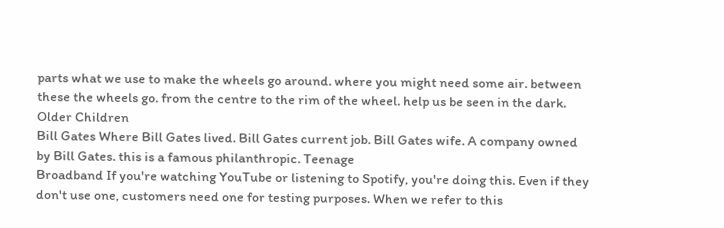parts what we use to make the wheels go around. where you might need some air. between these the wheels go. from the centre to the rim of the wheel. help us be seen in the dark. Older Children
Bill Gates Where Bill Gates lived. Bill Gates current job. Bill Gates wife. A company owned by Bill Gates. this is a famous philanthropic. Teenage
Broadband If you're watching YouTube or listening to Spotify, you're doing this. Even if they don't use one, customers need one for testing purposes. When we refer to this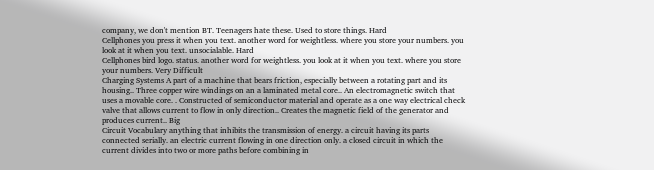company, we don't mention BT. Teenagers hate these. Used to store things. Hard
Cellphones you press it when you text. another word for weightless. where you store your numbers. you look at it when you text. unsocialable. Hard
Cellphones bird logo. status. another word for weightless. you look at it when you text. where you store your numbers. Very Difficult
Charging Systems A part of a machine that bears friction, especially between a rotating part and its housing.. Three copper wire windings on an a laminated metal core.. An electromagnetic switch that uses a movable core. . Constructed of semiconductor material and operate as a one way electrical check valve that allows current to flow in only direction.. Creates the magnetic field of the generator and produces current.. Big
Circuit Vocabulary anything that inhibits the transmission of energy. a circuit having its parts connected serially. an electric current flowing in one direction only. a closed circuit in which the current divides into two or more paths before combining in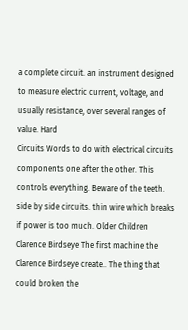a complete circuit. an instrument designed to measure electric current, voltage, and usually resistance, over several ranges of value. Hard
Circuits Words to do with electrical circuits components one after the other. This controls everything. Beware of the teeth. side by side circuits. thin wire which breaks if power is too much. Older Children
Clarence Birdseye The first machine the Clarence Birdseye create.. The thing that could broken the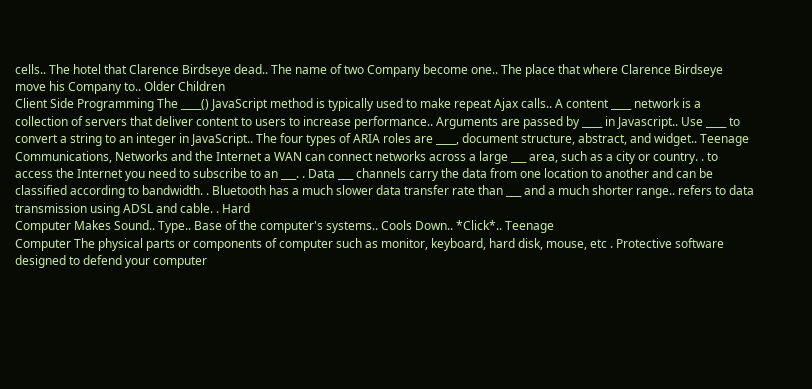cells.. The hotel that Clarence Birdseye dead.. The name of two Company become one.. The place that where Clarence Birdseye move his Company to.. Older Children
Client Side Programming The ____() JavaScript method is typically used to make repeat Ajax calls.. A content ____ network is a collection of servers that deliver content to users to increase performance.. Arguments are passed by ____ in Javascript.. Use ____ to convert a string to an integer in JavaScript.. The four types of ARIA roles are ____, document structure, abstract, and widget.. Teenage
Communications, Networks and the Internet a WAN can connect networks across a large ___ area, such as a city or country. . to access the Internet you need to subscribe to an ___. . Data ___ channels carry the data from one location to another and can be classified according to bandwidth. . Bluetooth has a much slower data transfer rate than ___ and a much shorter range.. refers to data transmission using ADSL and cable. . Hard
Computer Makes Sound.. Type.. Base of the computer's systems.. Cools Down.. *Click*.. Teenage
Computer The physical parts or components of computer such as monitor, keyboard, hard disk, mouse, etc . Protective software designed to defend your computer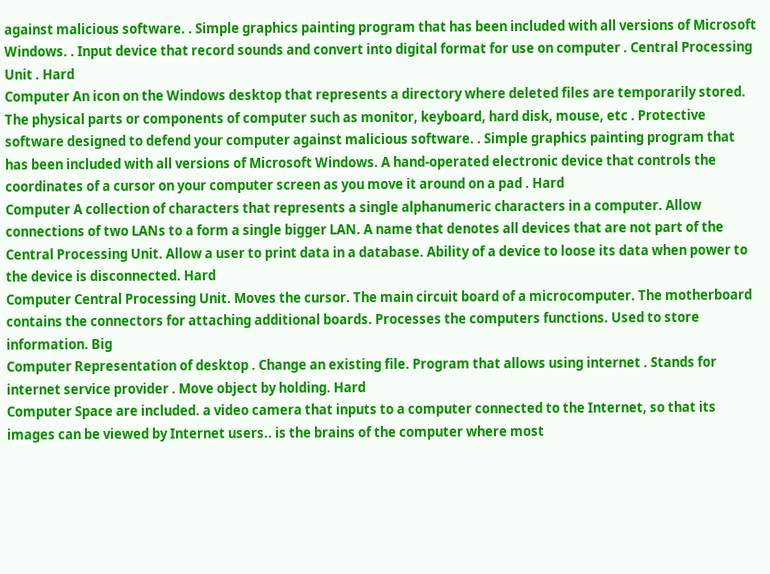against malicious software. . Simple graphics painting program that has been included with all versions of Microsoft Windows. . Input device that record sounds and convert into digital format for use on computer . Central Processing Unit . Hard
Computer An icon on the Windows desktop that represents a directory where deleted files are temporarily stored. The physical parts or components of computer such as monitor, keyboard, hard disk, mouse, etc . Protective software designed to defend your computer against malicious software. . Simple graphics painting program that has been included with all versions of Microsoft Windows. A hand-operated electronic device that controls the coordinates of a cursor on your computer screen as you move it around on a pad . Hard
Computer A collection of characters that represents a single alphanumeric characters in a computer. Allow connections of two LANs to a form a single bigger LAN. A name that denotes all devices that are not part of the Central Processing Unit. Allow a user to print data in a database. Ability of a device to loose its data when power to the device is disconnected. Hard
Computer Central Processing Unit. Moves the cursor. The main circuit board of a microcomputer. The motherboard contains the connectors for attaching additional boards. Processes the computers functions. Used to store information. Big
Computer Representation of desktop . Change an existing file. Program that allows using internet . Stands for internet service provider . Move object by holding. Hard
Computer Space are included. a video camera that inputs to a computer connected to the Internet, so that its images can be viewed by Internet users.. is the brains of the computer where most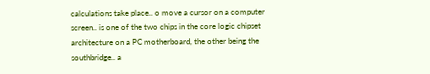calculations take place.. o move a cursor on a computer screen.. is one of the two chips in the core logic chipset architecture on a PC motherboard, the other being the southbridge.. a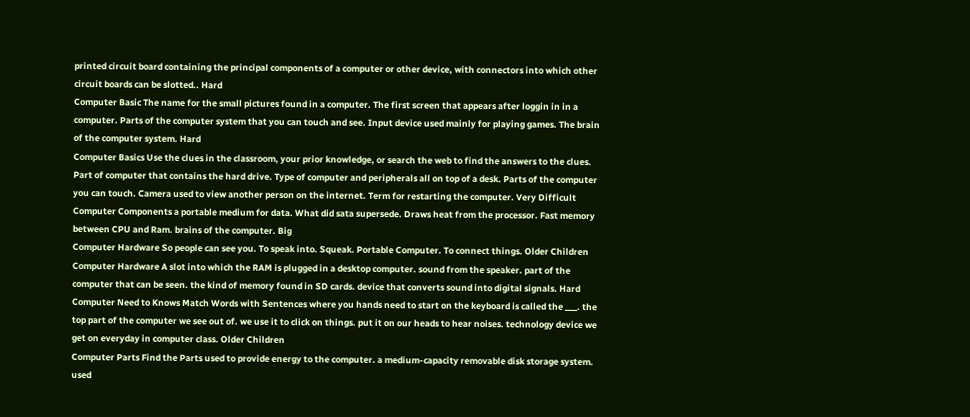printed circuit board containing the principal components of a computer or other device, with connectors into which other circuit boards can be slotted.. Hard
Computer Basic The name for the small pictures found in a computer. The first screen that appears after loggin in in a computer. Parts of the computer system that you can touch and see. Input device used mainly for playing games. The brain of the computer system. Hard
Computer Basics Use the clues in the classroom, your prior knowledge, or search the web to find the answers to the clues. Part of computer that contains the hard drive. Type of computer and peripherals all on top of a desk. Parts of the computer you can touch. Camera used to view another person on the internet. Term for restarting the computer. Very Difficult
Computer Components a portable medium for data. What did sata supersede. Draws heat from the processor. Fast memory between CPU and Ram. brains of the computer. Big
Computer Hardware So people can see you. To speak into. Squeak. Portable Computer. To connect things. Older Children
Computer Hardware A slot into which the RAM is plugged in a desktop computer. sound from the speaker. part of the computer that can be seen. the kind of memory found in SD cards. device that converts sound into digital signals. Hard
Computer Need to Knows Match Words with Sentences where you hands need to start on the keyboard is called the ___. the top part of the computer we see out of. we use it to click on things. put it on our heads to hear noises. technology device we get on everyday in computer class. Older Children
Computer Parts Find the Parts used to provide energy to the computer. a medium-capacity removable disk storage system. used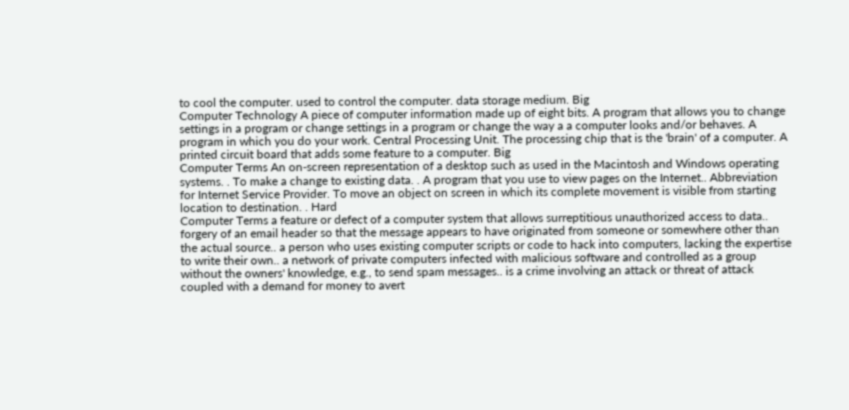to cool the computer. used to control the computer. data storage medium. Big
Computer Technology A piece of computer information made up of eight bits. A program that allows you to change settings in a program or change settings in a program or change the way a a computer looks and/or behaves. A program in which you do your work. Central Processing Unit. The processing chip that is the 'brain' of a computer. A printed circuit board that adds some feature to a computer. Big
Computer Terms An on-screen representation of a desktop such as used in the Macintosh and Windows operating systems. . To make a change to existing data. . A program that you use to view pages on the Internet.. Abbreviation for Internet Service Provider. To move an object on screen in which its complete movement is visible from starting location to destination. . Hard
Computer Terms a feature or defect of a computer system that allows surreptitious unauthorized access to data.. forgery of an email header so that the message appears to have originated from someone or somewhere other than the actual source.. a person who uses existing computer scripts or code to hack into computers, lacking the expertise to write their own.. a network of private computers infected with malicious software and controlled as a group without the owners' knowledge, e.g., to send spam messages.. is a crime involving an attack or threat of attack coupled with a demand for money to avert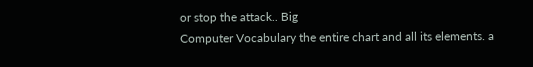or stop the attack.. Big
Computer Vocabulary the entire chart and all its elements. a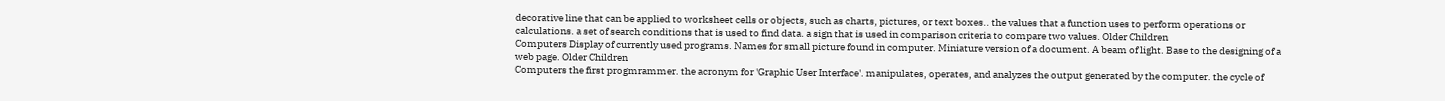decorative line that can be applied to worksheet cells or objects, such as charts, pictures, or text boxes.. the values that a function uses to perform operations or calculations. a set of search conditions that is used to find data. a sign that is used in comparison criteria to compare two values. Older Children
Computers Display of currently used programs. Names for small picture found in computer. Miniature version of a document. A beam of light. Base to the designing of a web page. Older Children
Computers the first progmrammer. the acronym for 'Graphic User Interface'. manipulates, operates, and analyzes the output generated by the computer. the cycle of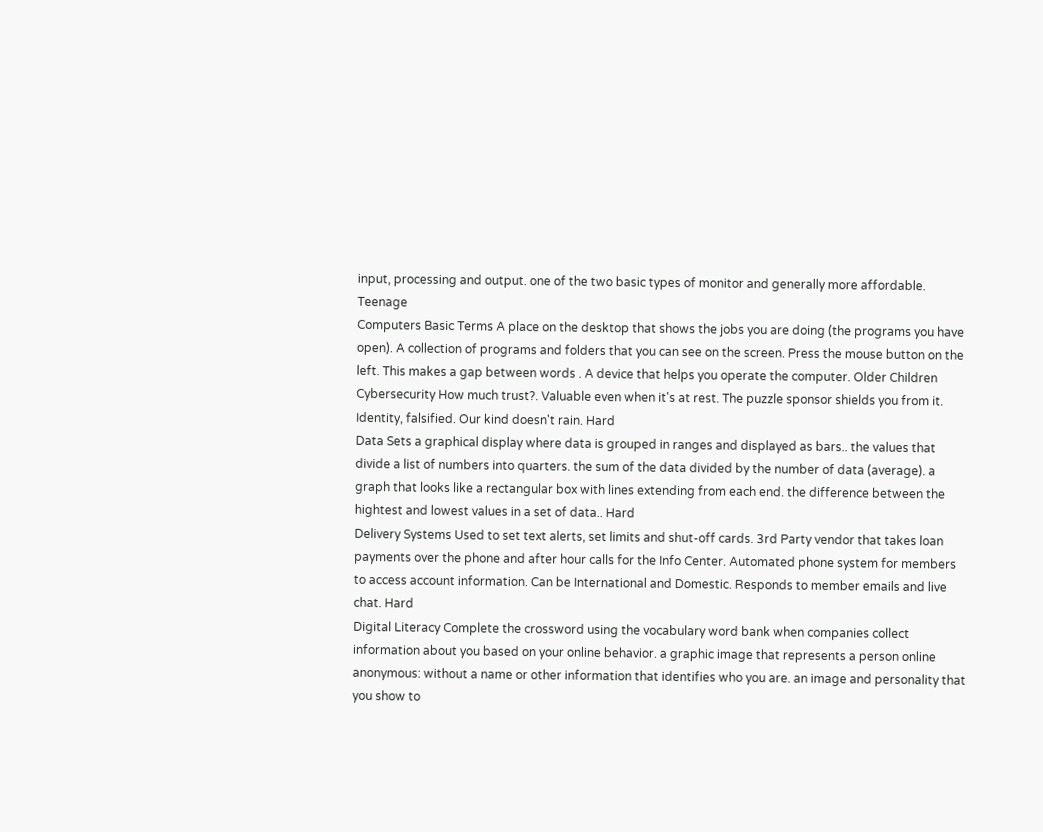input, processing and output. one of the two basic types of monitor and generally more affordable. Teenage
Computers Basic Terms A place on the desktop that shows the jobs you are doing (the programs you have open). A collection of programs and folders that you can see on the screen. Press the mouse button on the left. This makes a gap between words . A device that helps you operate the computer. Older Children
Cybersecurity How much trust?. Valuable even when it's at rest. The puzzle sponsor shields you from it. Identity, falsified. Our kind doesn't rain. Hard
Data Sets a graphical display where data is grouped in ranges and displayed as bars.. the values that divide a list of numbers into quarters. the sum of the data divided by the number of data (average). a graph that looks like a rectangular box with lines extending from each end. the difference between the hightest and lowest values in a set of data.. Hard
Delivery Systems Used to set text alerts, set limits and shut-off cards. 3rd Party vendor that takes loan payments over the phone and after hour calls for the Info Center. Automated phone system for members to access account information. Can be International and Domestic. Responds to member emails and live chat. Hard
Digital Literacy Complete the crossword using the vocabulary word bank when companies collect information about you based on your online behavior. a graphic image that represents a person online anonymous: without a name or other information that identifies who you are. an image and personality that you show to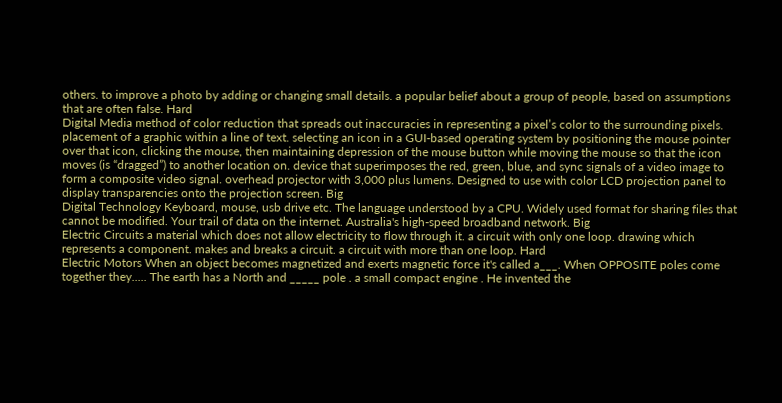others. to improve a photo by adding or changing small details. a popular belief about a group of people, based on assumptions that are often false. Hard
Digital Media method of color reduction that spreads out inaccuracies in representing a pixel’s color to the surrounding pixels. placement of a graphic within a line of text. selecting an icon in a GUI-based operating system by positioning the mouse pointer over that icon, clicking the mouse, then maintaining depression of the mouse button while moving the mouse so that the icon moves (is “dragged”) to another location on. device that superimposes the red, green, blue, and sync signals of a video image to form a composite video signal. overhead projector with 3,000 plus lumens. Designed to use with color LCD projection panel to display transparencies onto the projection screen. Big
Digital Technology Keyboard, mouse, usb drive etc. The language understood by a CPU. Widely used format for sharing files that cannot be modified. Your trail of data on the internet. Australia's high-speed broadband network. Big
Electric Circuits a material which does not allow electricity to flow through it. a circuit with only one loop. drawing which represents a component. makes and breaks a circuit. a circuit with more than one loop. Hard
Electric Motors When an object becomes magnetized and exerts magnetic force it's called a___. When OPPOSITE poles come together they..... The earth has a North and _____ pole . a small compact engine . He invented the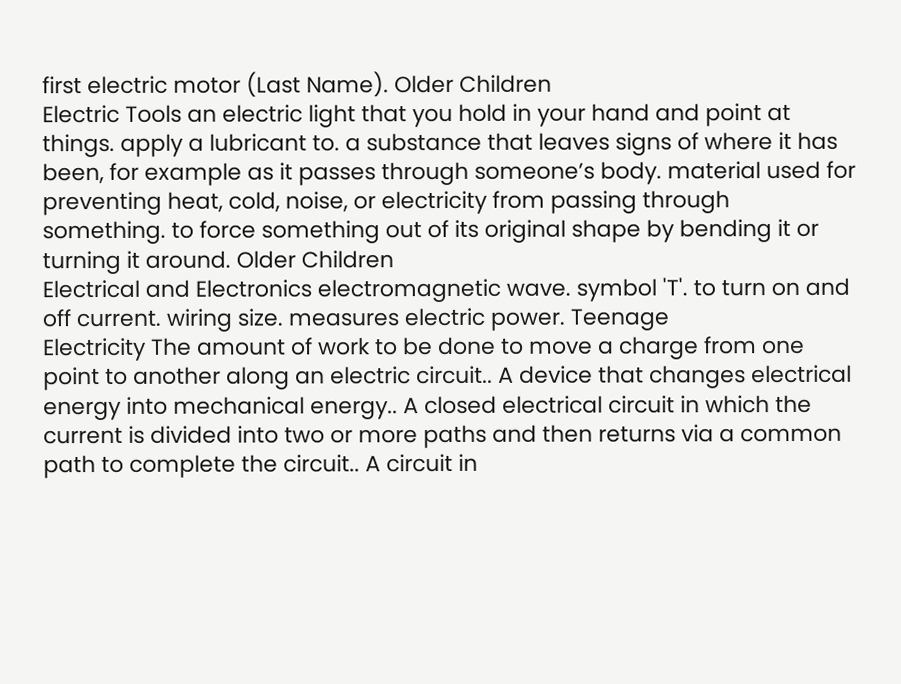first electric motor (Last Name). Older Children
Electric Tools an electric light that you hold in your hand and point at things. apply a lubricant to. a substance that leaves signs of where it has been, for example as it passes through someone’s body. material used for preventing heat, cold, noise, or electricity from passing through something. to force something out of its original shape by bending it or turning it around. Older Children
Electrical and Electronics electromagnetic wave. symbol 'T'. to turn on and off current. wiring size. measures electric power. Teenage
Electricity The amount of work to be done to move a charge from one point to another along an electric circuit.. A device that changes electrical energy into mechanical energy.. A closed electrical circuit in which the current is divided into two or more paths and then returns via a common path to complete the circuit.. A circuit in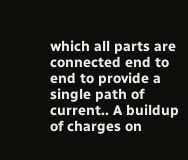which all parts are connected end to end to provide a single path of current.. A buildup of charges on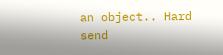an object.. Hard
send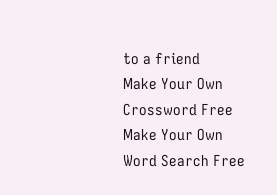to a friend
Make Your Own Crossword Free
Make Your Own Word Search Free